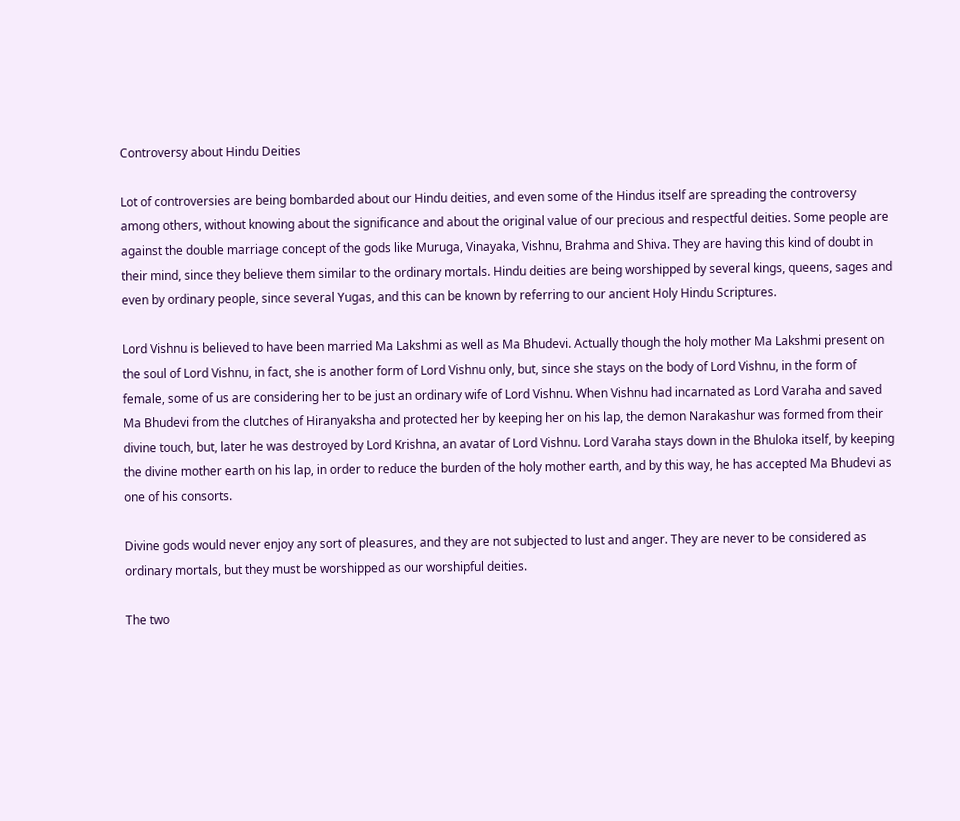Controversy about Hindu Deities

Lot of controversies are being bombarded about our Hindu deities, and even some of the Hindus itself are spreading the controversy among others, without knowing about the significance and about the original value of our precious and respectful deities. Some people are against the double marriage concept of the gods like Muruga, Vinayaka, Vishnu, Brahma and Shiva. They are having this kind of doubt in their mind, since they believe them similar to the ordinary mortals. Hindu deities are being worshipped by several kings, queens, sages and even by ordinary people, since several Yugas, and this can be known by referring to our ancient Holy Hindu Scriptures.

Lord Vishnu is believed to have been married Ma Lakshmi as well as Ma Bhudevi. Actually though the holy mother Ma Lakshmi present on the soul of Lord Vishnu, in fact, she is another form of Lord Vishnu only, but, since she stays on the body of Lord Vishnu, in the form of female, some of us are considering her to be just an ordinary wife of Lord Vishnu. When Vishnu had incarnated as Lord Varaha and saved Ma Bhudevi from the clutches of Hiranyaksha and protected her by keeping her on his lap, the demon Narakashur was formed from their divine touch, but, later he was destroyed by Lord Krishna, an avatar of Lord Vishnu. Lord Varaha stays down in the Bhuloka itself, by keeping the divine mother earth on his lap, in order to reduce the burden of the holy mother earth, and by this way, he has accepted Ma Bhudevi as one of his consorts.

Divine gods would never enjoy any sort of pleasures, and they are not subjected to lust and anger. They are never to be considered as ordinary mortals, but they must be worshipped as our worshipful deities.

The two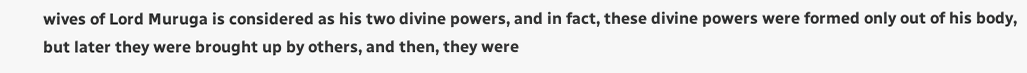wives of Lord Muruga is considered as his two divine powers, and in fact, these divine powers were formed only out of his body, but later they were brought up by others, and then, they were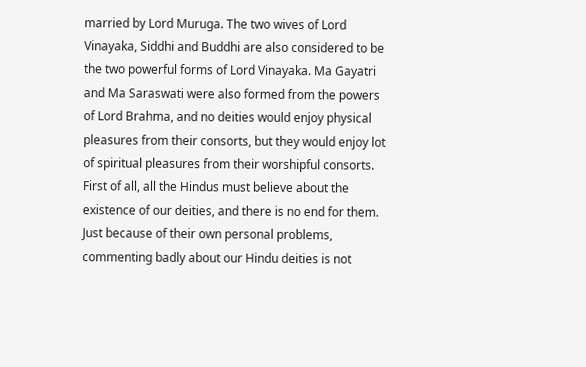married by Lord Muruga. The two wives of Lord Vinayaka, Siddhi and Buddhi are also considered to be the two powerful forms of Lord Vinayaka. Ma Gayatri and Ma Saraswati were also formed from the powers of Lord Brahma, and no deities would enjoy physical pleasures from their consorts, but they would enjoy lot of spiritual pleasures from their worshipful consorts. First of all, all the Hindus must believe about the existence of our deities, and there is no end for them. Just because of their own personal problems, commenting badly about our Hindu deities is not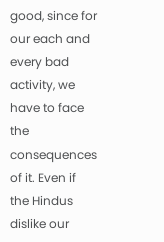good, since for our each and every bad activity, we have to face the consequences of it. Even if the Hindus dislike our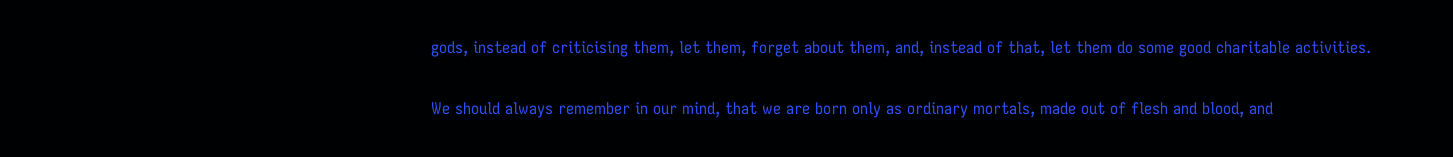gods, instead of criticising them, let them, forget about them, and, instead of that, let them do some good charitable activities.

We should always remember in our mind, that we are born only as ordinary mortals, made out of flesh and blood, and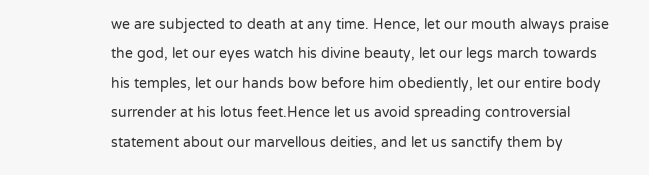we are subjected to death at any time. Hence, let our mouth always praise the god, let our eyes watch his divine beauty, let our legs march towards his temples, let our hands bow before him obediently, let our entire body surrender at his lotus feet.Hence let us avoid spreading controversial statement about our marvellous deities, and let us sanctify them by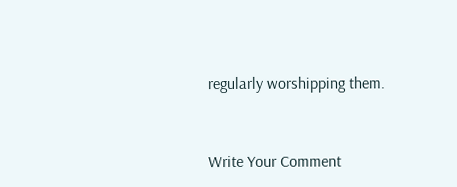regularly worshipping them.


Write Your Comment